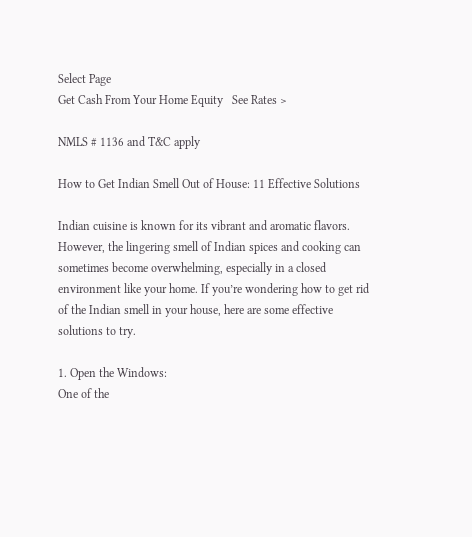Select Page
Get Cash From Your Home Equity   See Rates >

NMLS # 1136 and T&C apply

How to Get Indian Smell Out of House: 11 Effective Solutions

Indian cuisine is known for its vibrant and aromatic flavors. However, the lingering smell of Indian spices and cooking can sometimes become overwhelming, especially in a closed environment like your home. If you’re wondering how to get rid of the Indian smell in your house, here are some effective solutions to try.

1. Open the Windows:
One of the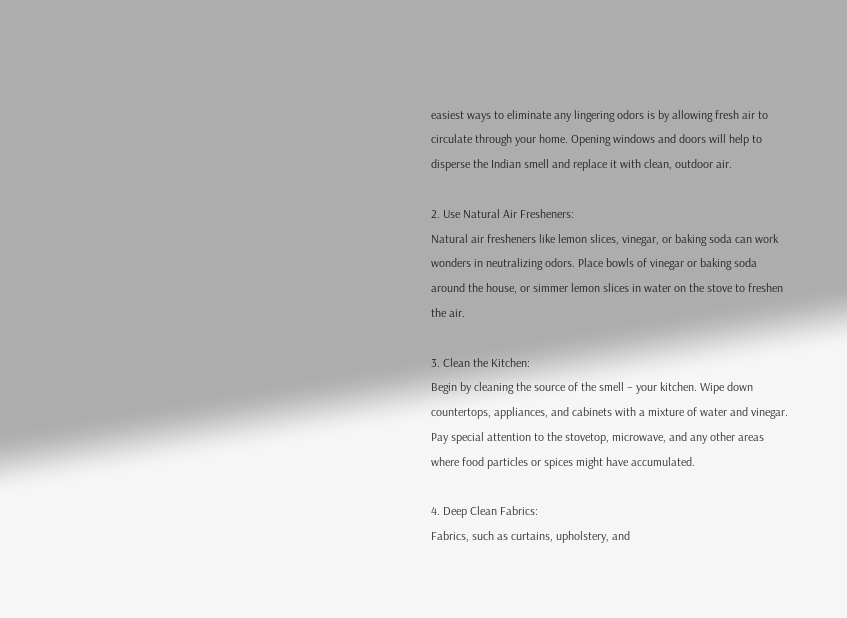easiest ways to eliminate any lingering odors is by allowing fresh air to circulate through your home. Opening windows and doors will help to disperse the Indian smell and replace it with clean, outdoor air.

2. Use Natural Air Fresheners:
Natural air fresheners like lemon slices, vinegar, or baking soda can work wonders in neutralizing odors. Place bowls of vinegar or baking soda around the house, or simmer lemon slices in water on the stove to freshen the air.

3. Clean the Kitchen:
Begin by cleaning the source of the smell – your kitchen. Wipe down countertops, appliances, and cabinets with a mixture of water and vinegar. Pay special attention to the stovetop, microwave, and any other areas where food particles or spices might have accumulated.

4. Deep Clean Fabrics:
Fabrics, such as curtains, upholstery, and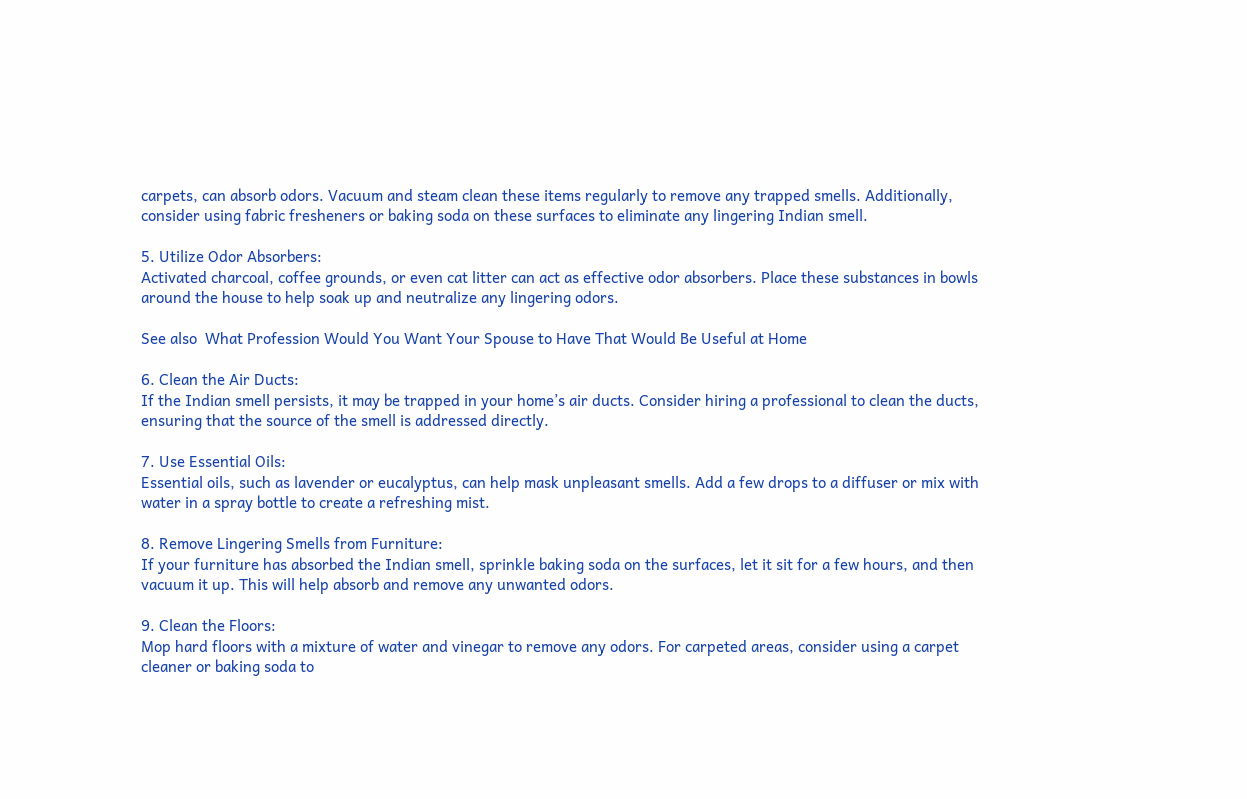carpets, can absorb odors. Vacuum and steam clean these items regularly to remove any trapped smells. Additionally, consider using fabric fresheners or baking soda on these surfaces to eliminate any lingering Indian smell.

5. Utilize Odor Absorbers:
Activated charcoal, coffee grounds, or even cat litter can act as effective odor absorbers. Place these substances in bowls around the house to help soak up and neutralize any lingering odors.

See also  What Profession Would You Want Your Spouse to Have That Would Be Useful at Home

6. Clean the Air Ducts:
If the Indian smell persists, it may be trapped in your home’s air ducts. Consider hiring a professional to clean the ducts, ensuring that the source of the smell is addressed directly.

7. Use Essential Oils:
Essential oils, such as lavender or eucalyptus, can help mask unpleasant smells. Add a few drops to a diffuser or mix with water in a spray bottle to create a refreshing mist.

8. Remove Lingering Smells from Furniture:
If your furniture has absorbed the Indian smell, sprinkle baking soda on the surfaces, let it sit for a few hours, and then vacuum it up. This will help absorb and remove any unwanted odors.

9. Clean the Floors:
Mop hard floors with a mixture of water and vinegar to remove any odors. For carpeted areas, consider using a carpet cleaner or baking soda to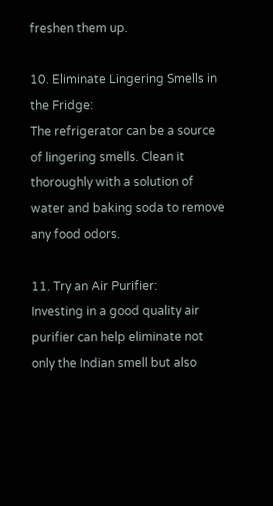freshen them up.

10. Eliminate Lingering Smells in the Fridge:
The refrigerator can be a source of lingering smells. Clean it thoroughly with a solution of water and baking soda to remove any food odors.

11. Try an Air Purifier:
Investing in a good quality air purifier can help eliminate not only the Indian smell but also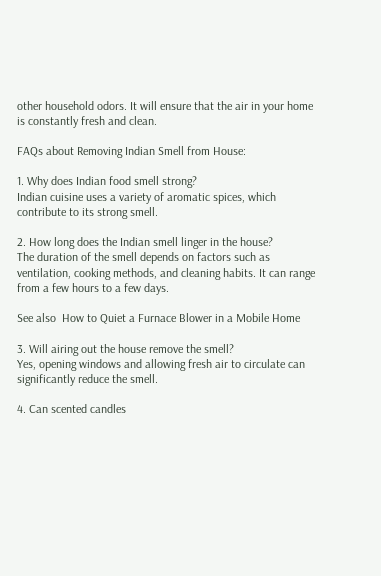other household odors. It will ensure that the air in your home is constantly fresh and clean.

FAQs about Removing Indian Smell from House:

1. Why does Indian food smell strong?
Indian cuisine uses a variety of aromatic spices, which contribute to its strong smell.

2. How long does the Indian smell linger in the house?
The duration of the smell depends on factors such as ventilation, cooking methods, and cleaning habits. It can range from a few hours to a few days.

See also  How to Quiet a Furnace Blower in a Mobile Home

3. Will airing out the house remove the smell?
Yes, opening windows and allowing fresh air to circulate can significantly reduce the smell.

4. Can scented candles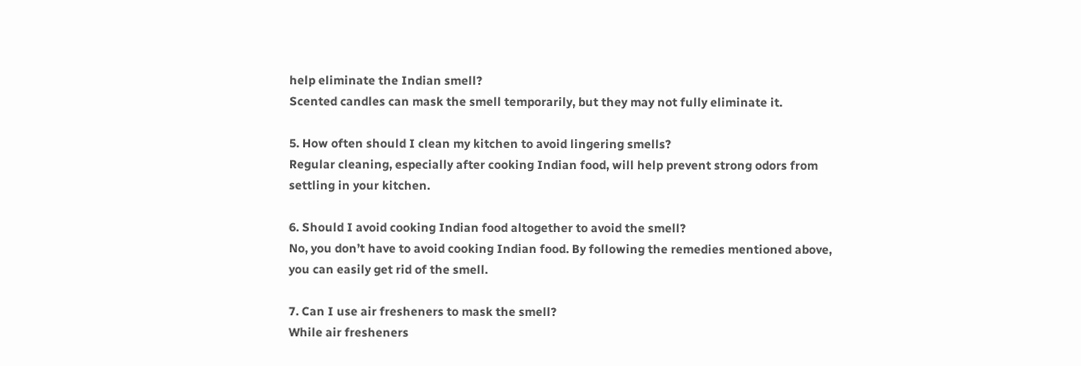help eliminate the Indian smell?
Scented candles can mask the smell temporarily, but they may not fully eliminate it.

5. How often should I clean my kitchen to avoid lingering smells?
Regular cleaning, especially after cooking Indian food, will help prevent strong odors from settling in your kitchen.

6. Should I avoid cooking Indian food altogether to avoid the smell?
No, you don’t have to avoid cooking Indian food. By following the remedies mentioned above, you can easily get rid of the smell.

7. Can I use air fresheners to mask the smell?
While air fresheners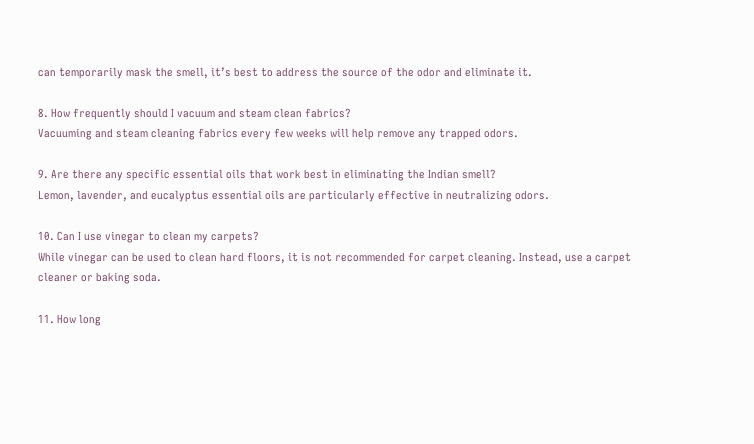can temporarily mask the smell, it’s best to address the source of the odor and eliminate it.

8. How frequently should I vacuum and steam clean fabrics?
Vacuuming and steam cleaning fabrics every few weeks will help remove any trapped odors.

9. Are there any specific essential oils that work best in eliminating the Indian smell?
Lemon, lavender, and eucalyptus essential oils are particularly effective in neutralizing odors.

10. Can I use vinegar to clean my carpets?
While vinegar can be used to clean hard floors, it is not recommended for carpet cleaning. Instead, use a carpet cleaner or baking soda.

11. How long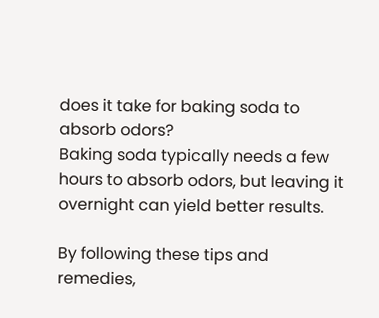does it take for baking soda to absorb odors?
Baking soda typically needs a few hours to absorb odors, but leaving it overnight can yield better results.

By following these tips and remedies,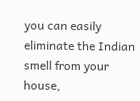you can easily eliminate the Indian smell from your house,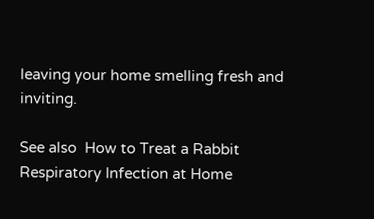leaving your home smelling fresh and inviting.

See also  How to Treat a Rabbit Respiratory Infection at Home